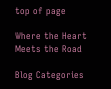top of page

Where the Heart Meets the Road

Blog Categories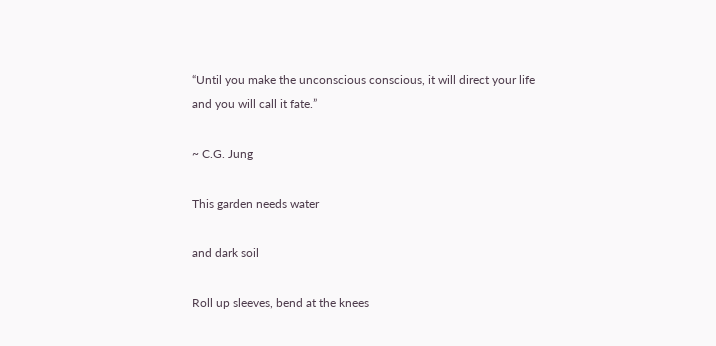“Until you make the unconscious conscious, it will direct your life and you will call it fate.”

~ C.G. Jung

This garden needs water

and dark soil

Roll up sleeves, bend at the knees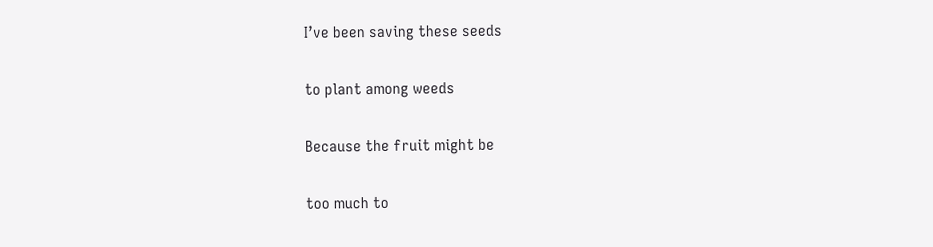I’ve been saving these seeds

to plant among weeds

Because the fruit might be

too much to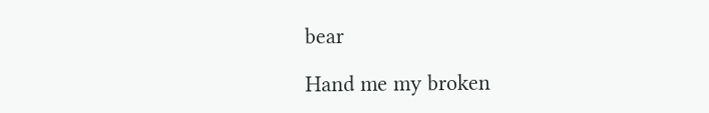bear

Hand me my broken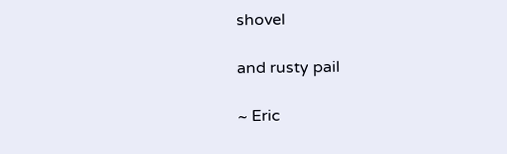shovel

and rusty pail

~ Eric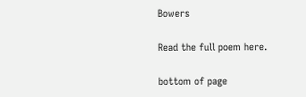Bowers

Read the full poem here.

bottom of page